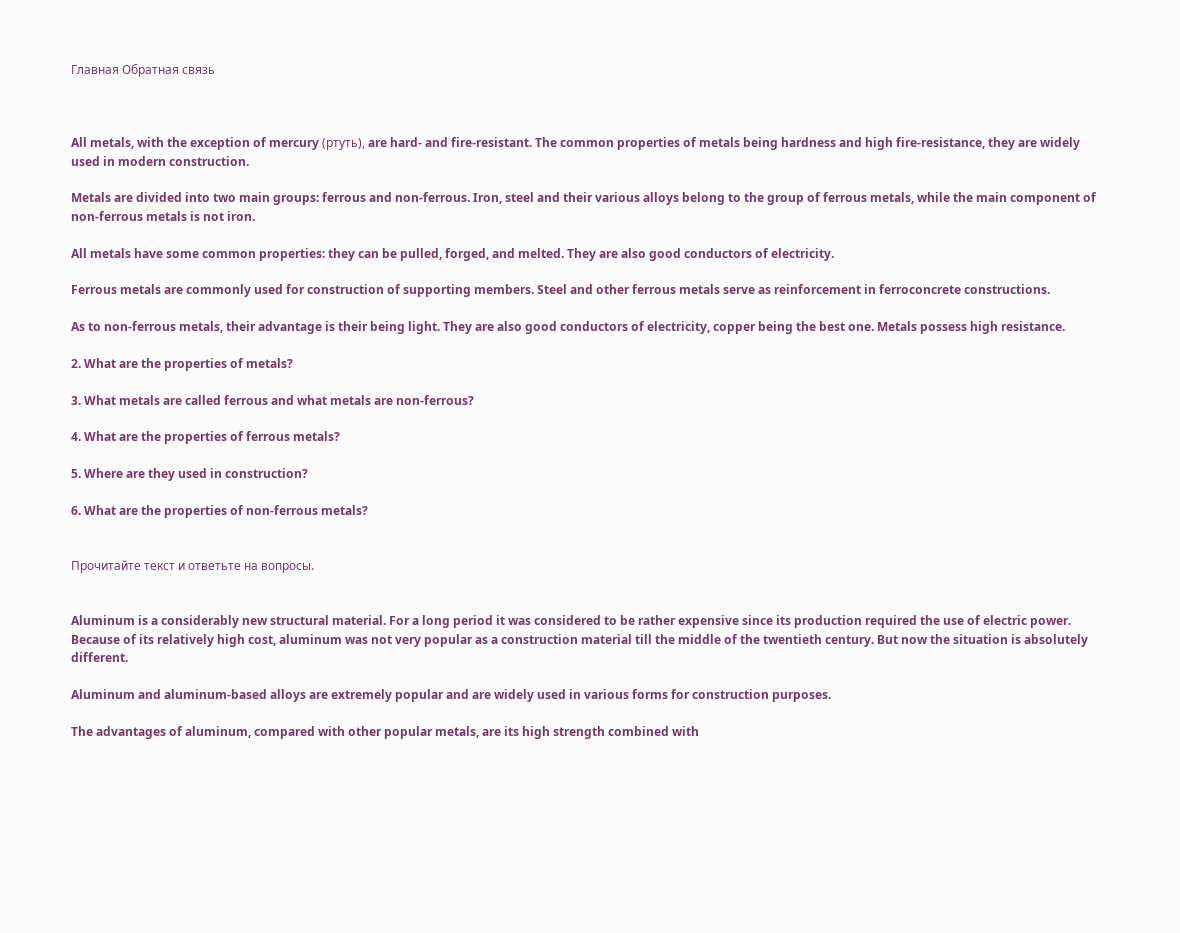Главная Обратная связь



All metals, with the exception of mercury (ртуть), are hard- and fire-resistant. The common properties of metals being hardness and high fire-resistance, they are widely used in modern construction.

Metals are divided into two main groups: ferrous and non-ferrous. Iron, steel and their various alloys belong to the group of ferrous metals, while the main component of non-ferrous metals is not iron.

All metals have some common properties: they can be pulled, forged, and melted. They are also good conductors of electricity.

Ferrous metals are commonly used for construction of supporting members. Steel and other ferrous metals serve as reinforcement in ferroconcrete constructions.

As to non-ferrous metals, their advantage is their being light. They are also good conductors of electricity, copper being the best one. Metals possess high resistance.

2. What are the properties of metals?

3. What metals are called ferrous and what metals are non-ferrous?

4. What are the properties of ferrous metals?

5. Where are they used in construction?

6. What are the properties of non-ferrous metals?


Прочитайте текст и ответьте на вопросы.


Aluminum is a considerably new structural material. For a long period it was considered to be rather expensive since its production required the use of electric power. Because of its relatively high cost, aluminum was not very popular as a construction material till the middle of the twentieth century. But now the situation is absolutely different.

Aluminum and aluminum-based alloys are extremely popular and are widely used in various forms for construction purposes.

The advantages of aluminum, compared with other popular metals, are its high strength combined with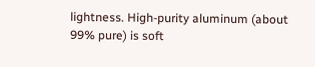lightness. High-purity aluminum (about 99% pure) is soft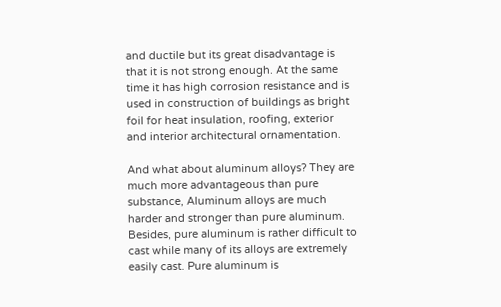and ductile but its great disadvantage is that it is not strong enough. At the same time it has high corrosion resistance and is used in construction of buildings as bright foil for heat insulation, roofing, exterior and interior architectural ornamentation.

And what about aluminum alloys? They are much more advantageous than pure substance, Aluminum alloys are much harder and stronger than pure aluminum. Besides, pure aluminum is rather difficult to cast while many of its alloys are extremely easily cast. Pure aluminum is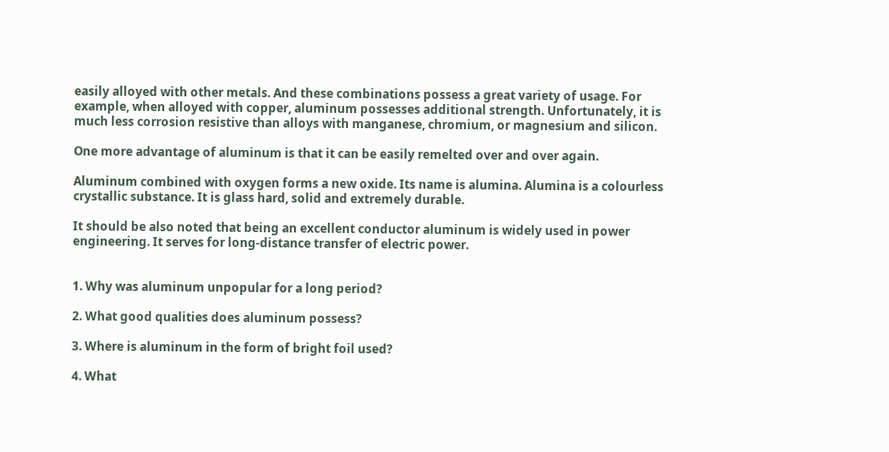easily alloyed with other metals. And these combinations possess a great variety of usage. For example, when alloyed with copper, aluminum possesses additional strength. Unfortunately, it is much less corrosion resistive than alloys with manganese, chromium, or magnesium and silicon.

One more advantage of aluminum is that it can be easily remelted over and over again.

Aluminum combined with oxygen forms a new oxide. Its name is alumina. Alumina is a colourless crystallic substance. It is glass hard, solid and extremely durable.

It should be also noted that being an excellent conductor aluminum is widely used in power engineering. It serves for long-distance transfer of electric power.


1. Why was aluminum unpopular for a long period?

2. What good qualities does aluminum possess?

3. Where is aluminum in the form of bright foil used?

4. What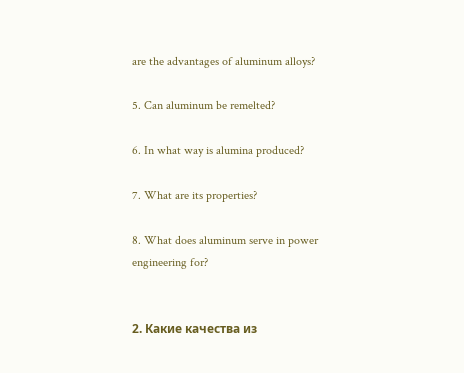are the advantages of aluminum alloys?

5. Can aluminum be remelted?

6. In what way is alumina produced?

7. What are its properties?

8. What does aluminum serve in power engineering for?


2. Какие качества из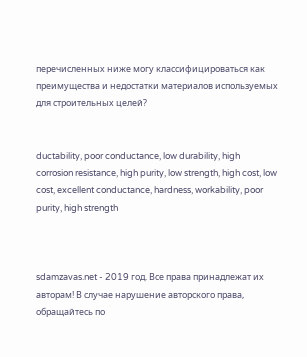перечисленных ниже могу классифицироваться как преимущества и недостатки материалов используемых для строительных целей?


ductability, poor conductance, low durability, high corrosion resistance, high purity, low strength, high cost, low cost, excellent conductance, hardness, workability, poor purity, high strength



sdamzavas.net - 2019 год. Все права принадлежат их авторам! В случае нарушение авторского права, обращайтесь по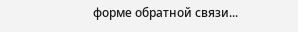форме обратной связи...